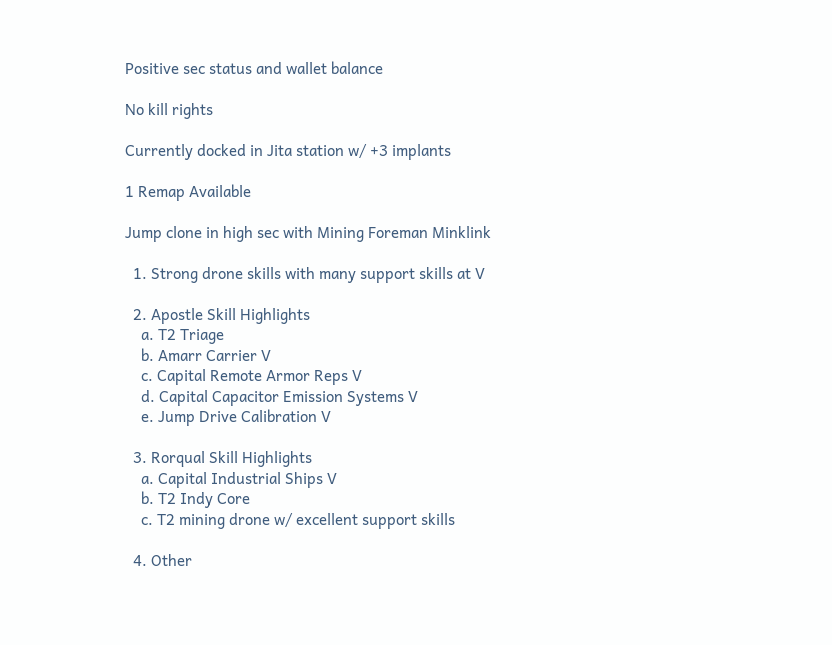Positive sec status and wallet balance

No kill rights

Currently docked in Jita station w/ +3 implants

1 Remap Available

Jump clone in high sec with Mining Foreman Minklink

  1. Strong drone skills with many support skills at V

  2. Apostle Skill Highlights
    a. T2 Triage
    b. Amarr Carrier V
    c. Capital Remote Armor Reps V
    d. Capital Capacitor Emission Systems V
    e. Jump Drive Calibration V

  3. Rorqual Skill Highlights
    a. Capital Industrial Ships V
    b. T2 Indy Core
    c. T2 mining drone w/ excellent support skills

  4. Other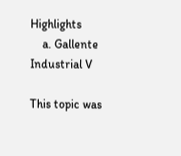Highlights
    a. Gallente Industrial V

This topic was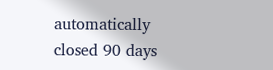automatically closed 90 days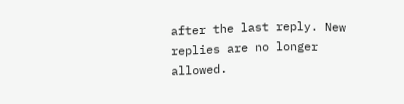after the last reply. New replies are no longer allowed.